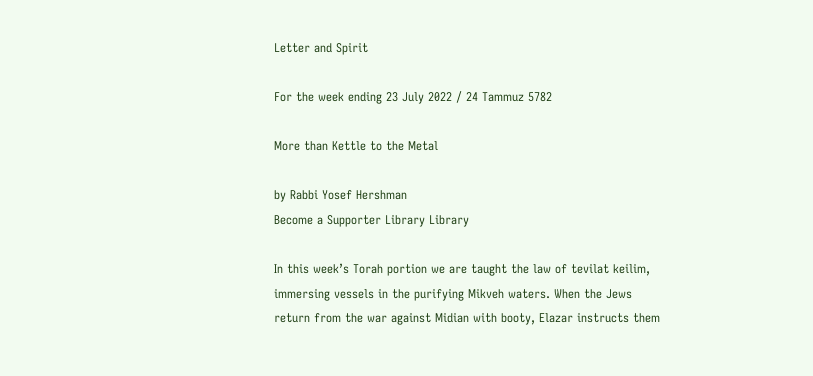Letter and Spirit

For the week ending 23 July 2022 / 24 Tammuz 5782

More than Kettle to the Metal

by Rabbi Yosef Hershman
Become a Supporter Library Library

In this week’s Torah portion we are taught the law of tevilat keilim, immersing vessels in the purifying Mikveh waters. When the Jews return from the war against Midian with booty, Elazar instructs them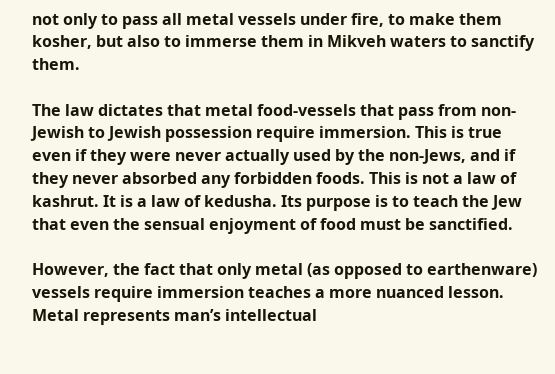not only to pass all metal vessels under fire, to make them kosher, but also to immerse them in Mikveh waters to sanctify them.

The law dictates that metal food-vessels that pass from non-Jewish to Jewish possession require immersion. This is true even if they were never actually used by the non-Jews, and if they never absorbed any forbidden foods. This is not a law of kashrut. It is a law of kedusha. Its purpose is to teach the Jew that even the sensual enjoyment of food must be sanctified.

However, the fact that only metal (as opposed to earthenware) vessels require immersion teaches a more nuanced lesson. Metal represents man’s intellectual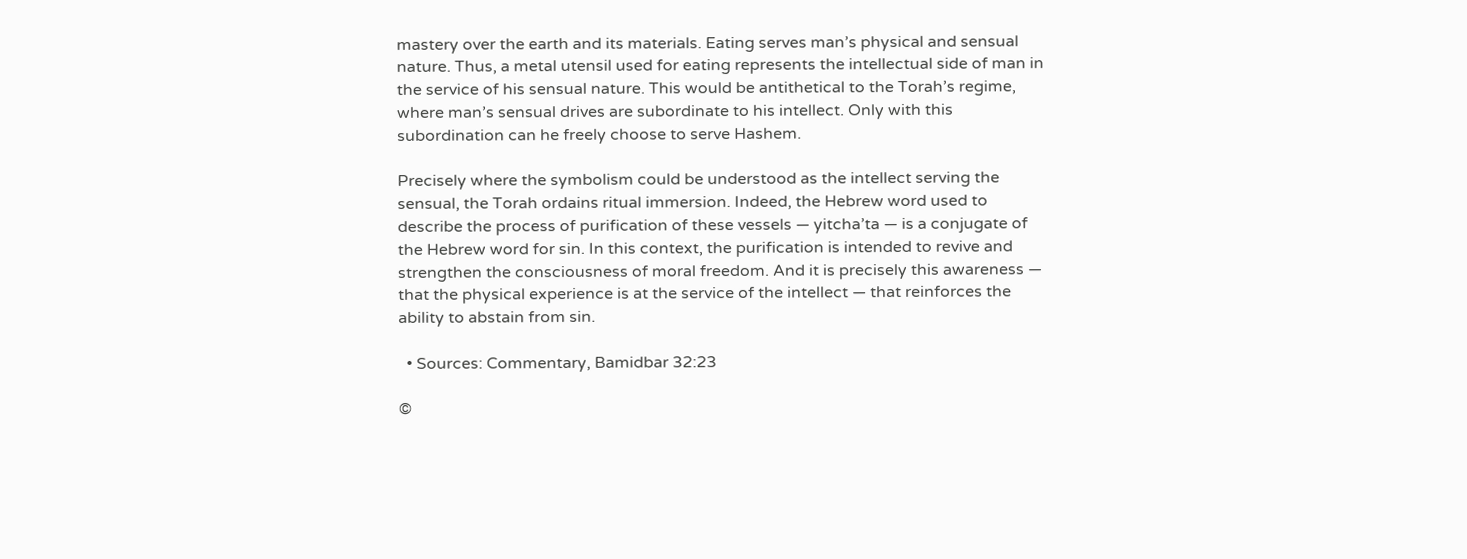mastery over the earth and its materials. Eating serves man’s physical and sensual nature. Thus, a metal utensil used for eating represents the intellectual side of man in the service of his sensual nature. This would be antithetical to the Torah’s regime, where man’s sensual drives are subordinate to his intellect. Only with this subordination can he freely choose to serve Hashem.

Precisely where the symbolism could be understood as the intellect serving the sensual, the Torah ordains ritual immersion. Indeed, the Hebrew word used to describe the process of purification of these vessels — yitcha’ta — is a conjugate of the Hebrew word for sin. In this context, the purification is intended to revive and strengthen the consciousness of moral freedom. And it is precisely this awareness — that the physical experience is at the service of the intellect — that reinforces the ability to abstain from sin.

  • Sources: Commentary, Bamidbar 32:23

©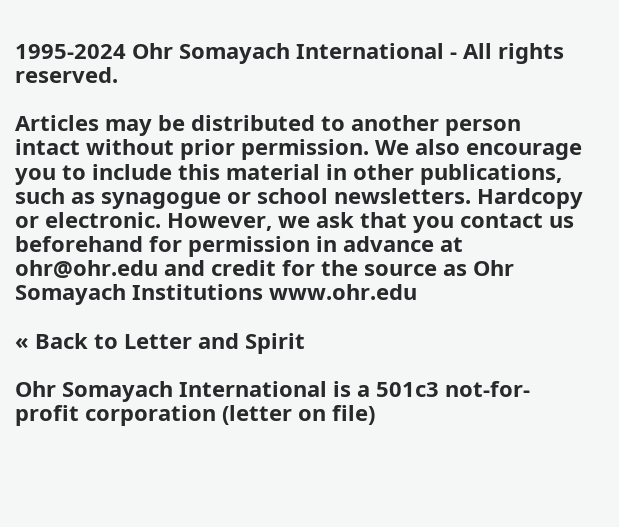1995-2024 Ohr Somayach International - All rights reserved.

Articles may be distributed to another person intact without prior permission. We also encourage you to include this material in other publications, such as synagogue or school newsletters. Hardcopy or electronic. However, we ask that you contact us beforehand for permission in advance at ohr@ohr.edu and credit for the source as Ohr Somayach Institutions www.ohr.edu

« Back to Letter and Spirit

Ohr Somayach International is a 501c3 not-for-profit corporation (letter on file)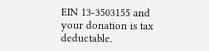EIN 13-3503155 and your donation is tax deductable.